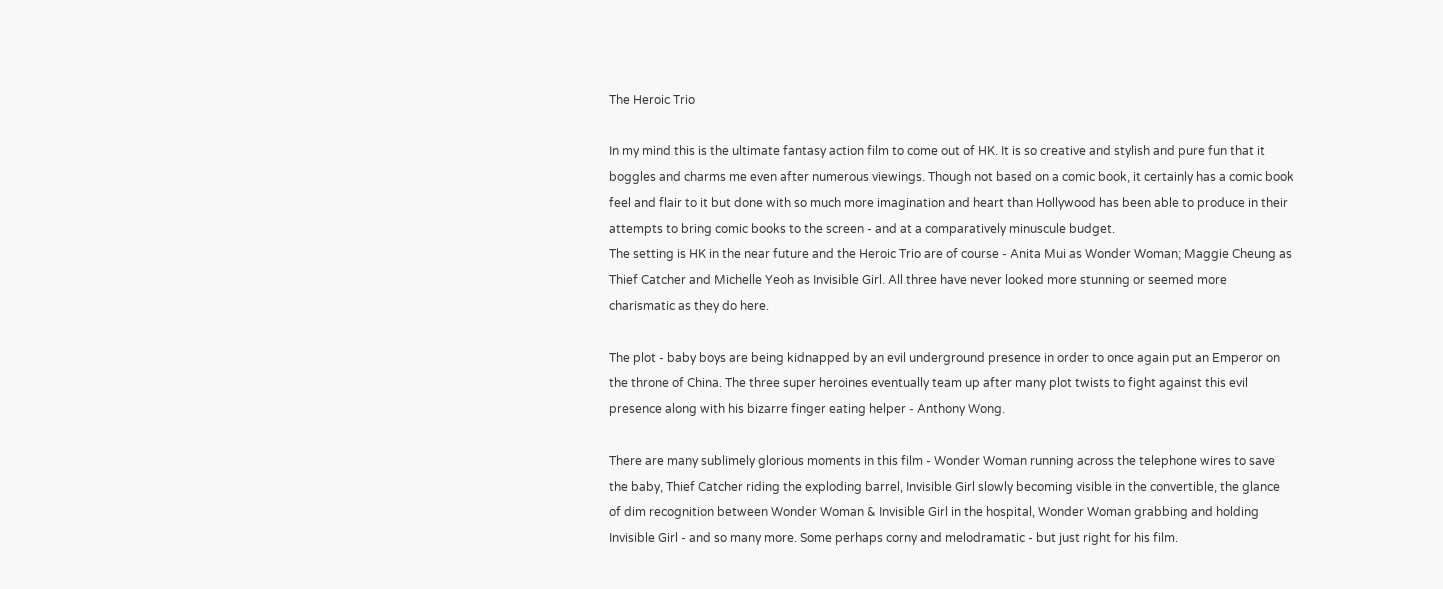The Heroic Trio

In my mind this is the ultimate fantasy action film to come out of HK. It is so creative and stylish and pure fun that it boggles and charms me even after numerous viewings. Though not based on a comic book, it certainly has a comic book feel and flair to it but done with so much more imagination and heart than Hollywood has been able to produce in their attempts to bring comic books to the screen - and at a comparatively minuscule budget.
The setting is HK in the near future and the Heroic Trio are of course - Anita Mui as Wonder Woman; Maggie Cheung as Thief Catcher and Michelle Yeoh as Invisible Girl. All three have never looked more stunning or seemed more charismatic as they do here.

The plot - baby boys are being kidnapped by an evil underground presence in order to once again put an Emperor on the throne of China. The three super heroines eventually team up after many plot twists to fight against this evil presence along with his bizarre finger eating helper - Anthony Wong.

There are many sublimely glorious moments in this film - Wonder Woman running across the telephone wires to save the baby, Thief Catcher riding the exploding barrel, Invisible Girl slowly becoming visible in the convertible, the glance of dim recognition between Wonder Woman & Invisible Girl in the hospital, Wonder Woman grabbing and holding Invisible Girl - and so many more. Some perhaps corny and melodramatic - but just right for his film.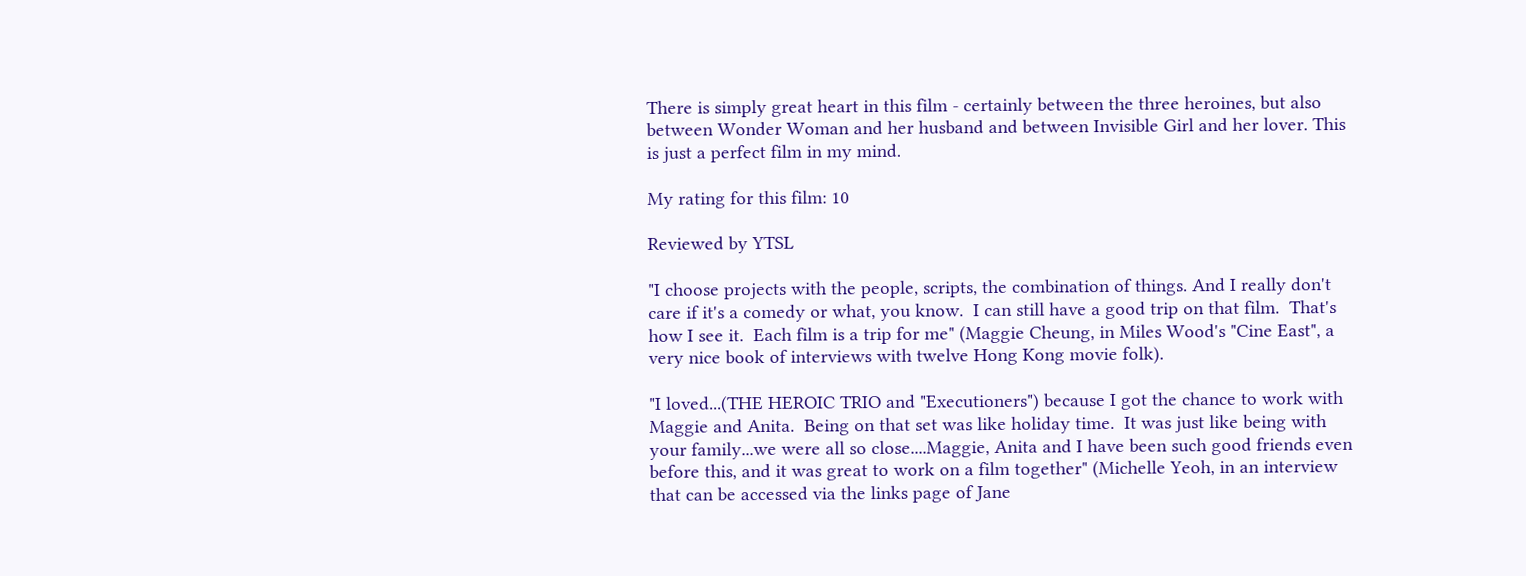There is simply great heart in this film - certainly between the three heroines, but also between Wonder Woman and her husband and between Invisible Girl and her lover. This is just a perfect film in my mind.

My rating for this film: 10

Reviewed by YTSL

"I choose projects with the people, scripts, the combination of things. And I really don't care if it's a comedy or what, you know.  I can still have a good trip on that film.  That's how I see it.  Each film is a trip for me" (Maggie Cheung, in Miles Wood's "Cine East", a very nice book of interviews with twelve Hong Kong movie folk).

"I loved...(THE HEROIC TRIO and "Executioners") because I got the chance to work with Maggie and Anita.  Being on that set was like holiday time.  It was just like being with your family...we were all so close....Maggie, Anita and I have been such good friends even before this, and it was great to work on a film together" (Michelle Yeoh, in an interview that can be accessed via the links page of Jane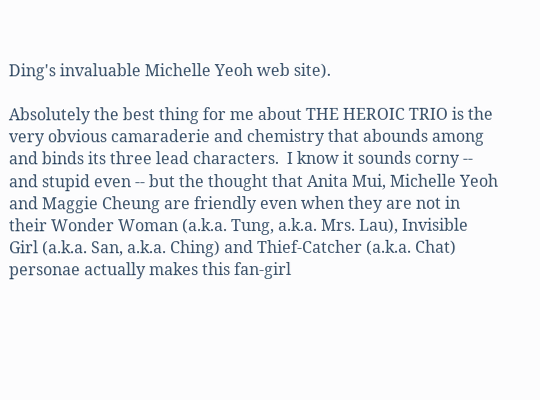Ding's invaluable Michelle Yeoh web site).

Absolutely the best thing for me about THE HEROIC TRIO is the very obvious camaraderie and chemistry that abounds among and binds its three lead characters.  I know it sounds corny -- and stupid even -- but the thought that Anita Mui, Michelle Yeoh and Maggie Cheung are friendly even when they are not in their Wonder Woman (a.k.a. Tung, a.k.a. Mrs. Lau), Invisible Girl (a.k.a. San, a.k.a. Ching) and Thief-Catcher (a.k.a. Chat) personae actually makes this fan-girl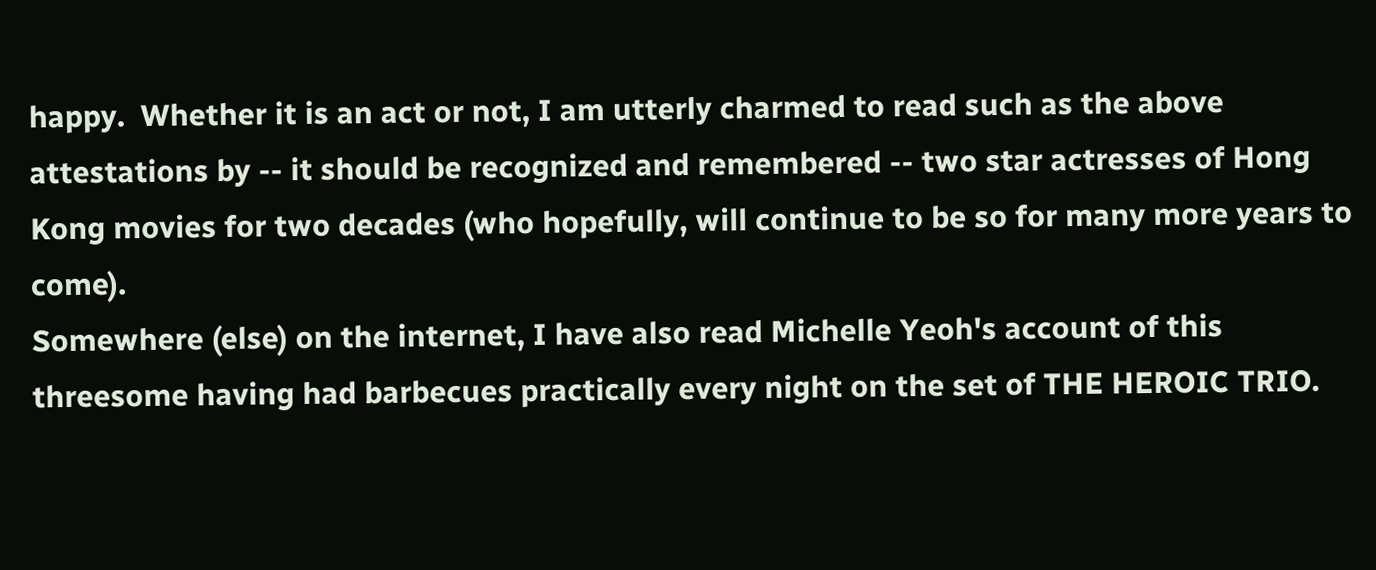happy.  Whether it is an act or not, I am utterly charmed to read such as the above attestations by -- it should be recognized and remembered -- two star actresses of Hong Kong movies for two decades (who hopefully, will continue to be so for many more years to come).
Somewhere (else) on the internet, I have also read Michelle Yeoh's account of this threesome having had barbecues practically every night on the set of THE HEROIC TRIO.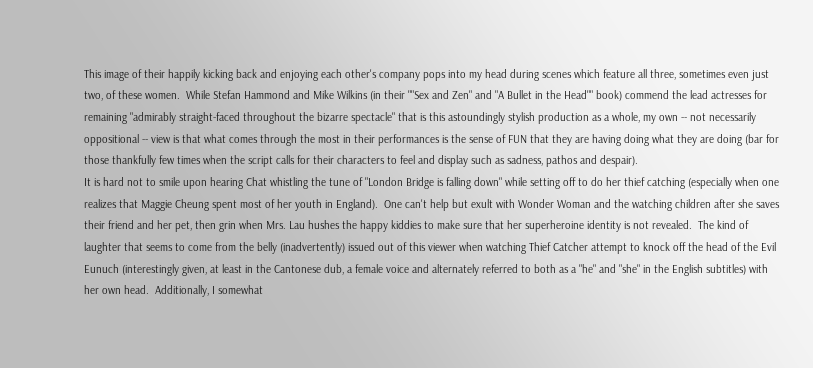This image of their happily kicking back and enjoying each other's company pops into my head during scenes which feature all three, sometimes even just two, of these women.  While Stefan Hammond and Mike Wilkins (in their ""Sex and Zen" and "A Bullet in the Head"" book) commend the lead actresses for remaining "admirably straight-faced throughout the bizarre spectacle" that is this astoundingly stylish production as a whole, my own -- not necessarily oppositional -- view is that what comes through the most in their performances is the sense of FUN that they are having doing what they are doing (bar for those thankfully few times when the script calls for their characters to feel and display such as sadness, pathos and despair).
It is hard not to smile upon hearing Chat whistling the tune of "London Bridge is falling down" while setting off to do her thief catching (especially when one realizes that Maggie Cheung spent most of her youth in England).  One can't help but exult with Wonder Woman and the watching children after she saves their friend and her pet, then grin when Mrs. Lau hushes the happy kiddies to make sure that her superheroine identity is not revealed.  The kind of laughter that seems to come from the belly (inadvertently) issued out of this viewer when watching Thief Catcher attempt to knock off the head of the Evil Eunuch (interestingly given, at least in the Cantonese dub, a female voice and alternately referred to both as a "he" and "she" in the English subtitles) with her own head.  Additionally, I somewhat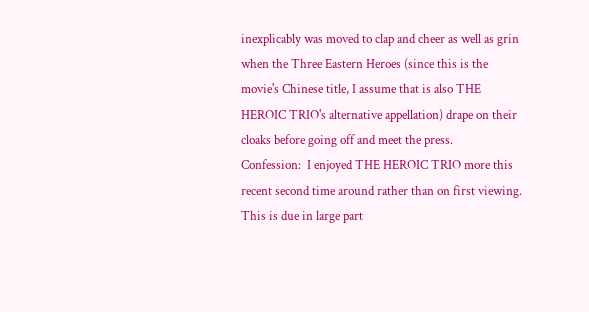inexplicably was moved to clap and cheer as well as grin when the Three Eastern Heroes (since this is the movie's Chinese title, I assume that is also THE HEROIC TRIO's alternative appellation) drape on their cloaks before going off and meet the press.
Confession:  I enjoyed THE HEROIC TRIO more this recent second time around rather than on first viewing.  This is due in large part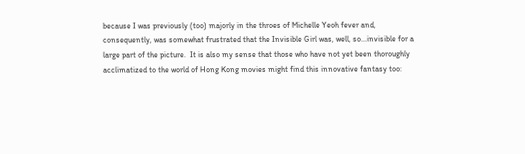because I was previously (too) majorly in the throes of Michelle Yeoh fever and, consequently, was somewhat frustrated that the Invisible Girl was, well, so...invisible for a large part of the picture.  It is also my sense that those who have not yet been thoroughly acclimatized to the world of Hong Kong movies might find this innovative fantasy too: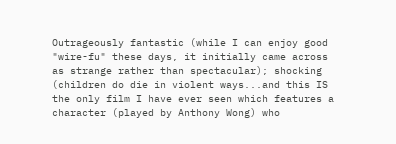Outrageously fantastic (while I can enjoy good "wire-fu" these days, it initially came across as strange rather than spectacular); shocking (children do die in violent ways...and this IS the only film I have ever seen which features a character (played by Anthony Wong) who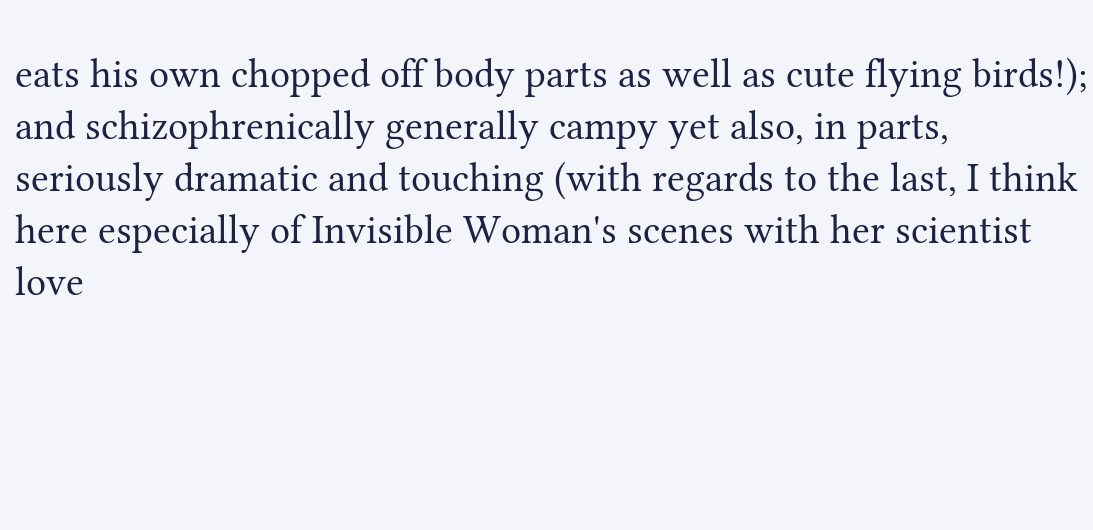eats his own chopped off body parts as well as cute flying birds!); and schizophrenically generally campy yet also, in parts, seriously dramatic and touching (with regards to the last, I think here especially of Invisible Woman's scenes with her scientist love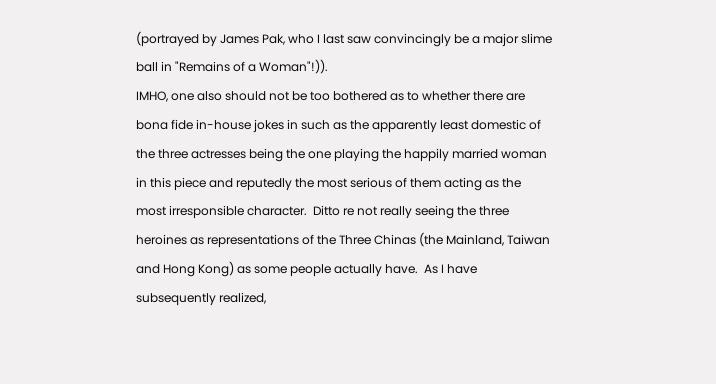(portrayed by James Pak, who I last saw convincingly be a major slime ball in "Remains of a Woman"!)).
IMHO, one also should not be too bothered as to whether there are bona fide in-house jokes in such as the apparently least domestic of the three actresses being the one playing the happily married woman in this piece and reputedly the most serious of them acting as the most irresponsible character.  Ditto re not really seeing the three heroines as representations of the Three Chinas (the Mainland, Taiwan and Hong Kong) as some people actually have.  As I have subsequently realized,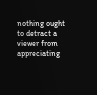nothing ought to detract a viewer from appreciating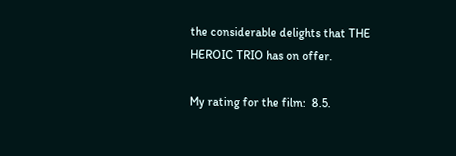the considerable delights that THE HEROIC TRIO has on offer.

My rating for the film:  8.5.